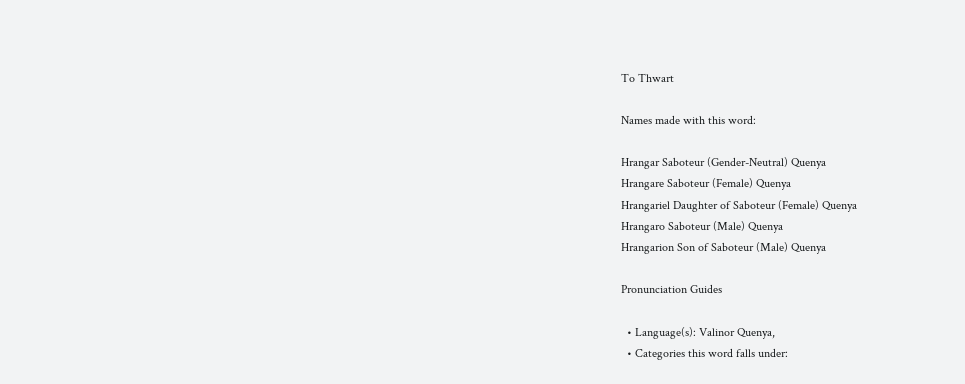To Thwart

Names made with this word:

Hrangar Saboteur (Gender-Neutral) Quenya
Hrangare Saboteur (Female) Quenya
Hrangariel Daughter of Saboteur (Female) Quenya
Hrangaro Saboteur (Male) Quenya
Hrangarion Son of Saboteur (Male) Quenya

Pronunciation Guides

  • Language(s): Valinor Quenya,
  • Categories this word falls under: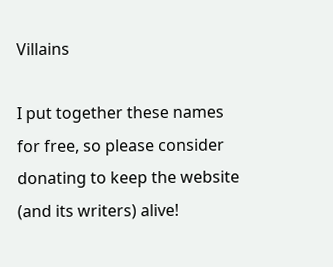Villains

I put together these names for free, so please consider donating to keep the website (and its writers) alive!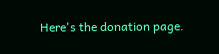Here's the donation page.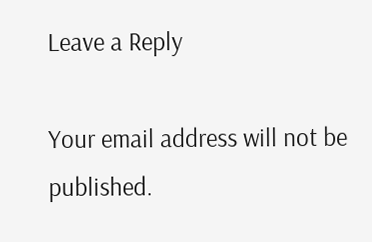Leave a Reply

Your email address will not be published.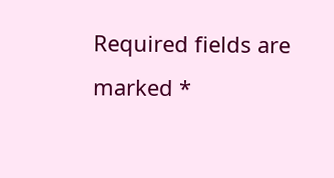Required fields are marked *